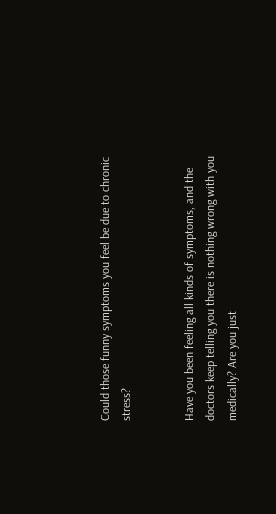Could those funny symptoms you feel be due to chronic stress?


Have you been feeling all kinds of symptoms, and the doctors keep telling you there is nothing wrong with you medically? Are you just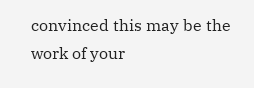convinced this may be the work of your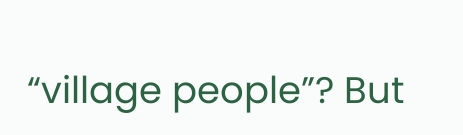“village people”? But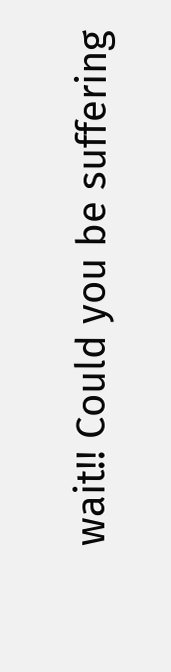wait!! Could you be suffering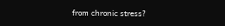from chronic stress?